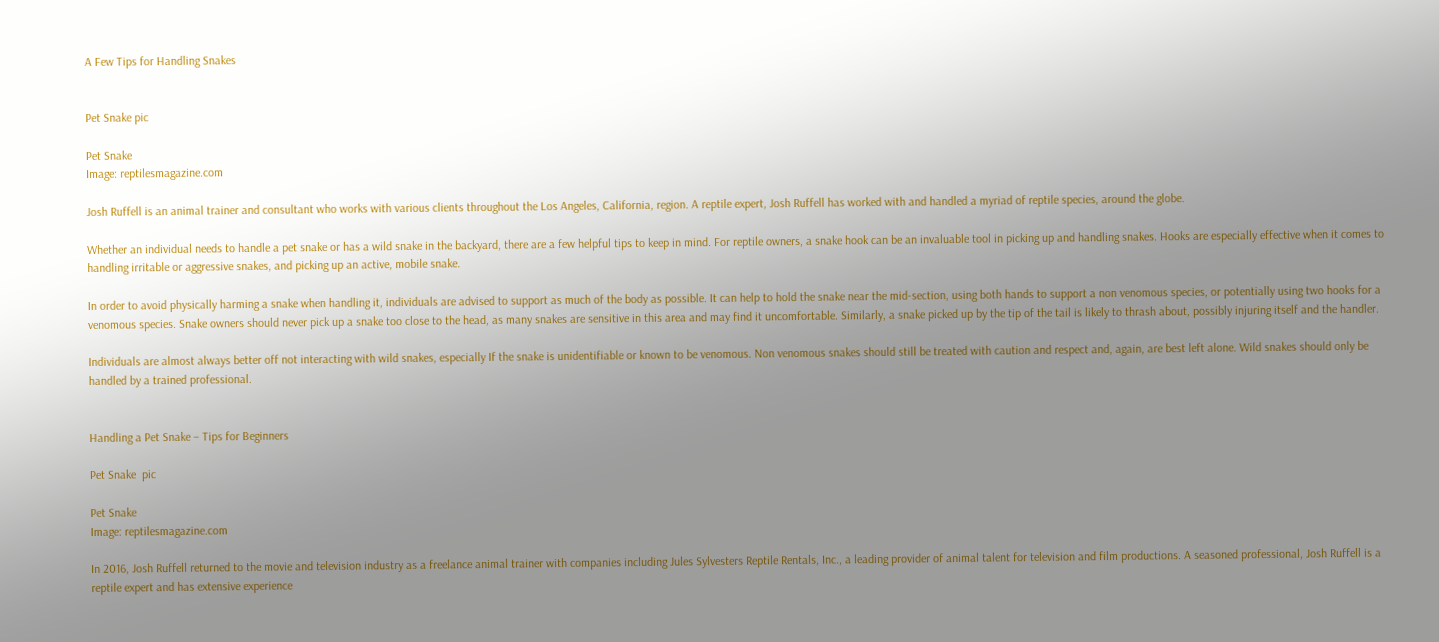A Few Tips for Handling Snakes


Pet Snake pic

Pet Snake
Image: reptilesmagazine.com

Josh Ruffell is an animal trainer and consultant who works with various clients throughout the Los Angeles, California, region. A reptile expert, Josh Ruffell has worked with and handled a myriad of reptile species, around the globe.

Whether an individual needs to handle a pet snake or has a wild snake in the backyard, there are a few helpful tips to keep in mind. For reptile owners, a snake hook can be an invaluable tool in picking up and handling snakes. Hooks are especially effective when it comes to handling irritable or aggressive snakes, and picking up an active, mobile snake.

In order to avoid physically harming a snake when handling it, individuals are advised to support as much of the body as possible. It can help to hold the snake near the mid-section, using both hands to support a non venomous species, or potentially using two hooks for a venomous species. Snake owners should never pick up a snake too close to the head, as many snakes are sensitive in this area and may find it uncomfortable. Similarly, a snake picked up by the tip of the tail is likely to thrash about, possibly injuring itself and the handler.

Individuals are almost always better off not interacting with wild snakes, especially If the snake is unidentifiable or known to be venomous. Non venomous snakes should still be treated with caution and respect and, again, are best left alone. Wild snakes should only be handled by a trained professional.


Handling a Pet Snake – Tips for Beginners

Pet Snake  pic

Pet Snake
Image: reptilesmagazine.com

In 2016, Josh Ruffell returned to the movie and television industry as a freelance animal trainer with companies including Jules Sylvesters Reptile Rentals, Inc., a leading provider of animal talent for television and film productions. A seasoned professional, Josh Ruffell is a reptile expert and has extensive experience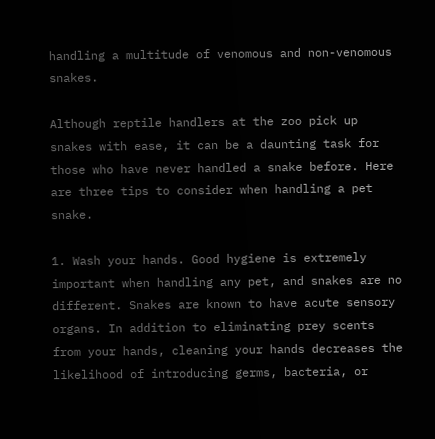handling a multitude of venomous and non-venomous snakes.

Although reptile handlers at the zoo pick up snakes with ease, it can be a daunting task for those who have never handled a snake before. Here are three tips to consider when handling a pet snake.

1. Wash your hands. Good hygiene is extremely important when handling any pet, and snakes are no different. Snakes are known to have acute sensory organs. In addition to eliminating prey scents from your hands, cleaning your hands decreases the likelihood of introducing germs, bacteria, or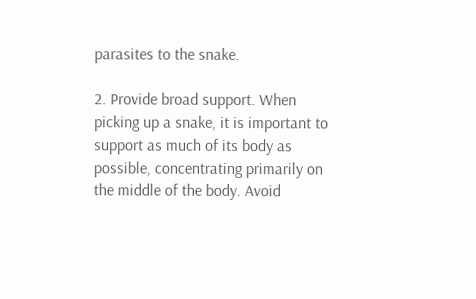parasites to the snake.

2. Provide broad support. When picking up a snake, it is important to support as much of its body as possible, concentrating primarily on the middle of the body. Avoid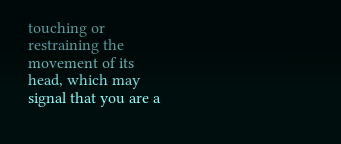touching or restraining the movement of its head, which may signal that you are a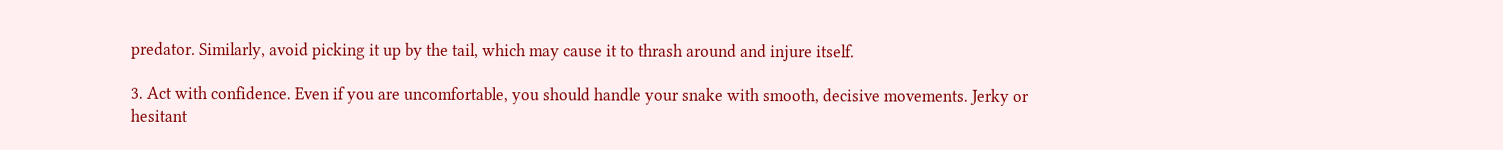predator. Similarly, avoid picking it up by the tail, which may cause it to thrash around and injure itself.

3. Act with confidence. Even if you are uncomfortable, you should handle your snake with smooth, decisive movements. Jerky or hesitant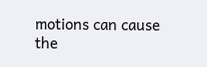motions can cause the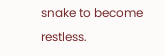snake to become restless.